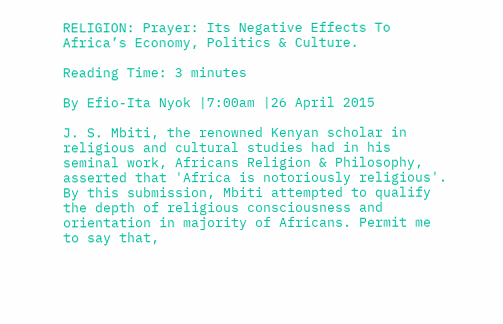RELIGION: Prayer: Its Negative Effects To Africa’s Economy, Politics & Culture.

Reading Time: 3 minutes

By Efio-Ita Nyok |7:00am |26 April 2015

J. S. Mbiti, the renowned Kenyan scholar in religious and cultural studies had in his seminal work, Africans Religion & Philosophy, asserted that 'Africa is notoriously religious'. By this submission, Mbiti attempted to qualify the depth of religious consciousness and orientation in majority of Africans. Permit me to say that,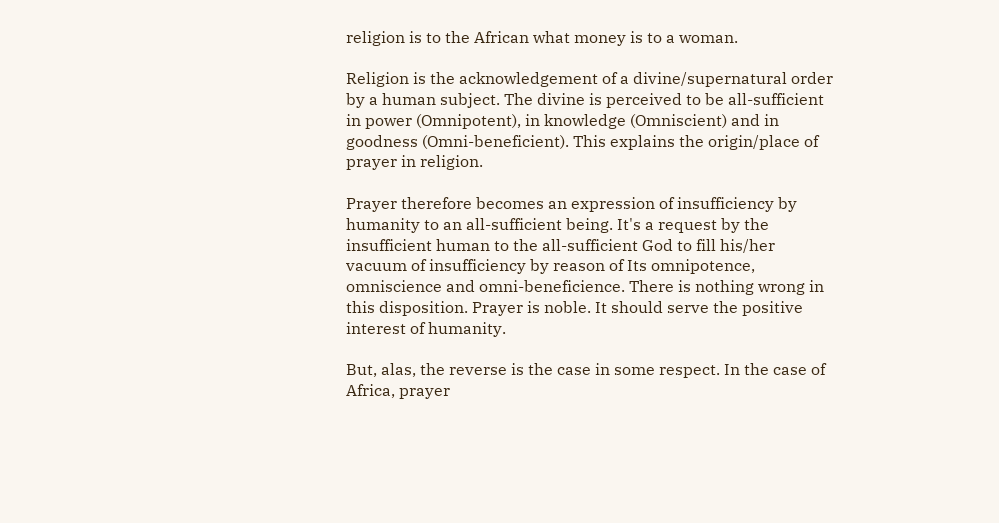religion is to the African what money is to a woman.

Religion is the acknowledgement of a divine/supernatural order by a human subject. The divine is perceived to be all-sufficient in power (Omnipotent), in knowledge (Omniscient) and in  goodness (Omni-beneficient). This explains the origin/place of prayer in religion.

Prayer therefore becomes an expression of insufficiency by humanity to an all-sufficient being. It's a request by the insufficient human to the all-sufficient God to fill his/her vacuum of insufficiency by reason of Its omnipotence, omniscience and omni-beneficience. There is nothing wrong in this disposition. Prayer is noble. It should serve the positive interest of humanity.

But, alas, the reverse is the case in some respect. In the case of Africa, prayer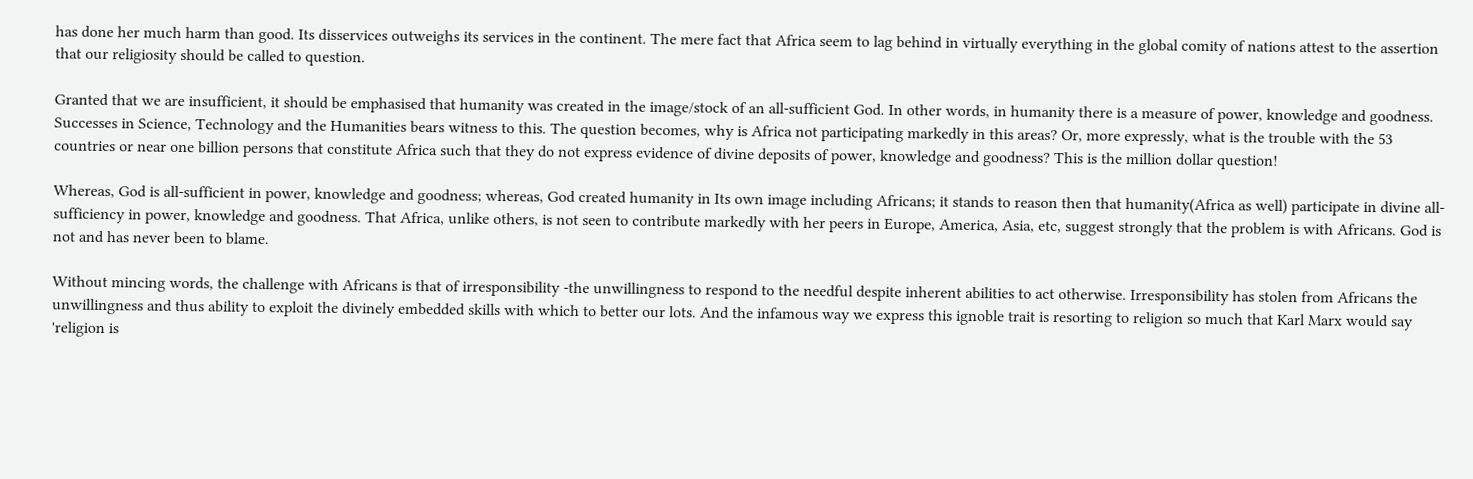has done her much harm than good. Its disservices outweighs its services in the continent. The mere fact that Africa seem to lag behind in virtually everything in the global comity of nations attest to the assertion that our religiosity should be called to question.

Granted that we are insufficient, it should be emphasised that humanity was created in the image/stock of an all-sufficient God. In other words, in humanity there is a measure of power, knowledge and goodness. Successes in Science, Technology and the Humanities bears witness to this. The question becomes, why is Africa not participating markedly in this areas? Or, more expressly, what is the trouble with the 53 countries or near one billion persons that constitute Africa such that they do not express evidence of divine deposits of power, knowledge and goodness? This is the million dollar question!

Whereas, God is all-sufficient in power, knowledge and goodness; whereas, God created humanity in Its own image including Africans; it stands to reason then that humanity(Africa as well) participate in divine all-sufficiency in power, knowledge and goodness. That Africa, unlike others, is not seen to contribute markedly with her peers in Europe, America, Asia, etc, suggest strongly that the problem is with Africans. God is not and has never been to blame.

Without mincing words, the challenge with Africans is that of irresponsibility -the unwillingness to respond to the needful despite inherent abilities to act otherwise. Irresponsibility has stolen from Africans the unwillingness and thus ability to exploit the divinely embedded skills with which to better our lots. And the infamous way we express this ignoble trait is resorting to religion so much that Karl Marx would say 'religion is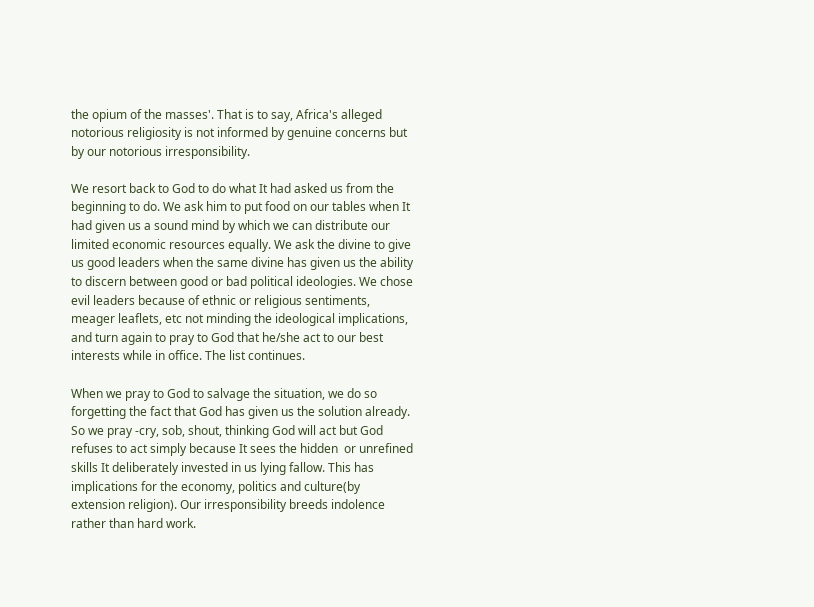the opium of the masses'. That is to say, Africa's alleged notorious religiosity is not informed by genuine concerns but by our notorious irresponsibility.

We resort back to God to do what It had asked us from the beginning to do. We ask him to put food on our tables when It had given us a sound mind by which we can distribute our limited economic resources equally. We ask the divine to give us good leaders when the same divine has given us the ability to discern between good or bad political ideologies. We chose evil leaders because of ethnic or religious sentiments, meager leaflets, etc not minding the ideological implications, and turn again to pray to God that he/she act to our best interests while in office. The list continues.

When we pray to God to salvage the situation, we do so forgetting the fact that God has given us the solution already. So we pray -cry, sob, shout, thinking God will act but God refuses to act simply because It sees the hidden  or unrefined skills It deliberately invested in us lying fallow. This has implications for the economy, politics and culture(by extension religion). Our irresponsibility breeds indolence rather than hard work.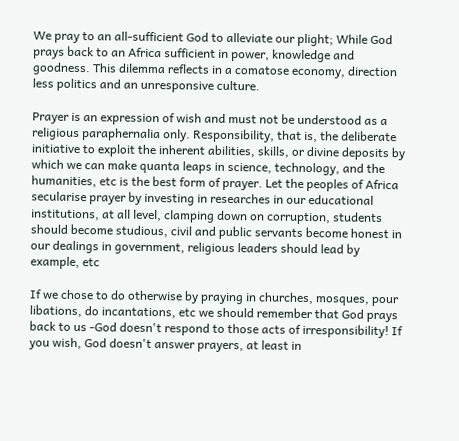We pray to an all-sufficient God to alleviate our plight; While God prays back to an Africa sufficient in power, knowledge and goodness. This dilemma reflects in a comatose economy, direction less politics and an unresponsive culture.

Prayer is an expression of wish and must not be understood as a religious paraphernalia only. Responsibility, that is, the deliberate initiative to exploit the inherent abilities, skills, or divine deposits by which we can make quanta leaps in science, technology, and the humanities, etc is the best form of prayer. Let the peoples of Africa secularise prayer by investing in researches in our educational institutions, at all level, clamping down on corruption, students should become studious, civil and public servants become honest in our dealings in government, religious leaders should lead by example, etc

If we chose to do otherwise by praying in churches, mosques, pour libations, do incantations, etc we should remember that God prays back to us -God doesn't respond to those acts of irresponsibility! If you wish, God doesn't answer prayers, at least in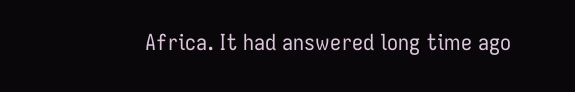Africa. It had answered long time ago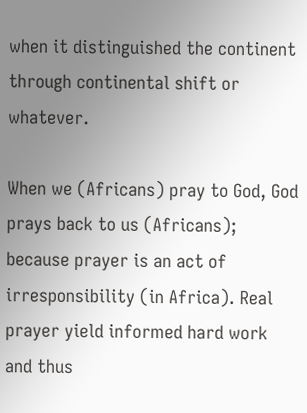when it distinguished the continent through continental shift or whatever.

When we (Africans) pray to God, God prays back to us (Africans); because prayer is an act of irresponsibility (in Africa). Real prayer yield informed hard work and thus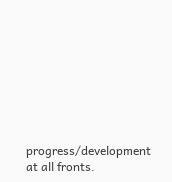progress/development at all fronts.